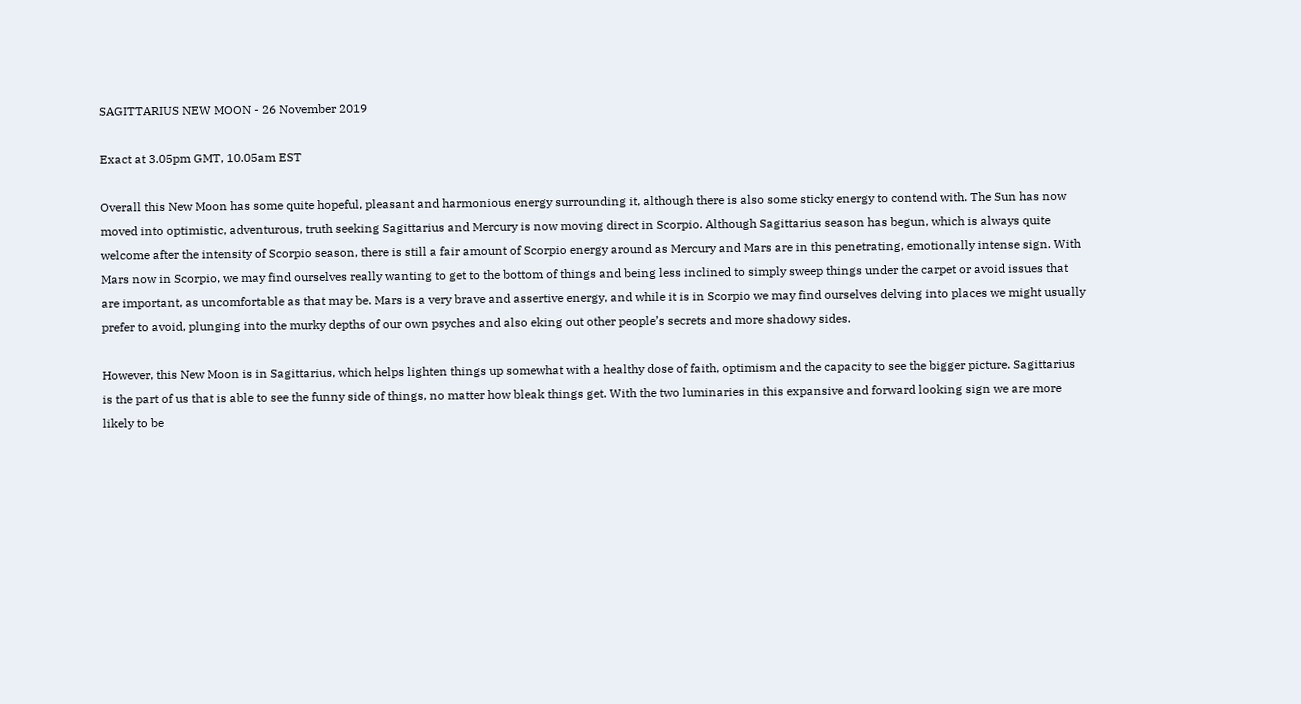SAGITTARIUS NEW MOON - 26 November 2019

Exact at 3.05pm GMT, 10.05am EST

Overall this New Moon has some quite hopeful, pleasant and harmonious energy surrounding it, although there is also some sticky energy to contend with. The Sun has now moved into optimistic, adventurous, truth seeking Sagittarius and Mercury is now moving direct in Scorpio. Although Sagittarius season has begun, which is always quite welcome after the intensity of Scorpio season, there is still a fair amount of Scorpio energy around as Mercury and Mars are in this penetrating, emotionally intense sign. With Mars now in Scorpio, we may find ourselves really wanting to get to the bottom of things and being less inclined to simply sweep things under the carpet or avoid issues that are important, as uncomfortable as that may be. Mars is a very brave and assertive energy, and while it is in Scorpio we may find ourselves delving into places we might usually prefer to avoid, plunging into the murky depths of our own psyches and also eking out other people’s secrets and more shadowy sides.

However, this New Moon is in Sagittarius, which helps lighten things up somewhat with a healthy dose of faith, optimism and the capacity to see the bigger picture. Sagittarius is the part of us that is able to see the funny side of things, no matter how bleak things get. With the two luminaries in this expansive and forward looking sign we are more likely to be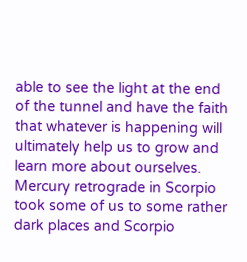able to see the light at the end of the tunnel and have the faith that whatever is happening will ultimately help us to grow and learn more about ourselves. Mercury retrograde in Scorpio took some of us to some rather dark places and Scorpio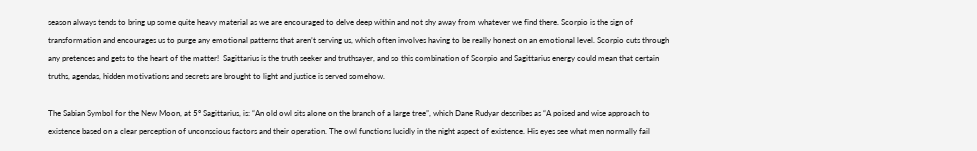season always tends to bring up some quite heavy material as we are encouraged to delve deep within and not shy away from whatever we find there. Scorpio is the sign of transformation and encourages us to purge any emotional patterns that aren’t serving us, which often involves having to be really honest on an emotional level. Scorpio cuts through any pretences and gets to the heart of the matter!  Sagittarius is the truth seeker and truthsayer, and so this combination of Scorpio and Sagittarius energy could mean that certain truths, agendas, hidden motivations and secrets are brought to light and justice is served somehow.

The Sabian Symbol for the New Moon, at 5° Sagittarius, is: “An old owl sits alone on the branch of a large tree”, which Dane Rudyar describes as “A poised and wise approach to existence based on a clear perception of unconscious factors and their operation. The owl functions lucidly in the night aspect of existence. His eyes see what men normally fail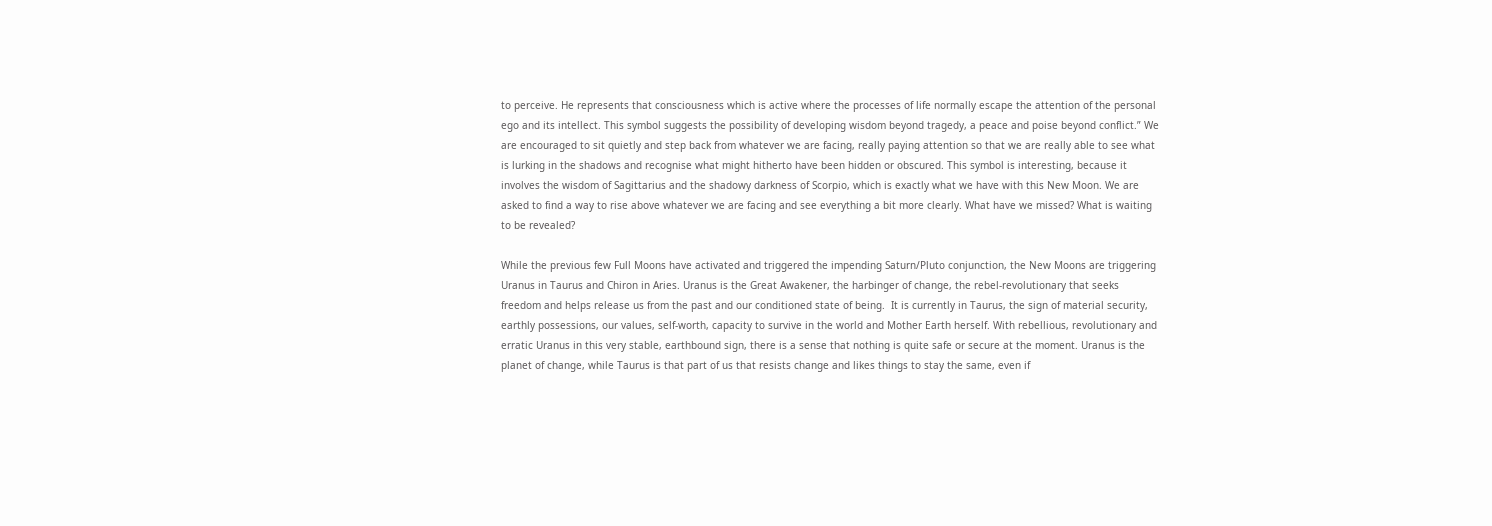to perceive. He represents that consciousness which is active where the processes of life normally escape the attention of the personal ego and its intellect. This symbol suggests the possibility of developing wisdom beyond tragedy, a peace and poise beyond conflict.” We are encouraged to sit quietly and step back from whatever we are facing, really paying attention so that we are really able to see what is lurking in the shadows and recognise what might hitherto have been hidden or obscured. This symbol is interesting, because it involves the wisdom of Sagittarius and the shadowy darkness of Scorpio, which is exactly what we have with this New Moon. We are asked to find a way to rise above whatever we are facing and see everything a bit more clearly. What have we missed? What is waiting to be revealed?

While the previous few Full Moons have activated and triggered the impending Saturn/Pluto conjunction, the New Moons are triggering Uranus in Taurus and Chiron in Aries. Uranus is the Great Awakener, the harbinger of change, the rebel-revolutionary that seeks freedom and helps release us from the past and our conditioned state of being.  It is currently in Taurus, the sign of material security, earthly possessions, our values, self-worth, capacity to survive in the world and Mother Earth herself. With rebellious, revolutionary and erratic Uranus in this very stable, earthbound sign, there is a sense that nothing is quite safe or secure at the moment. Uranus is the planet of change, while Taurus is that part of us that resists change and likes things to stay the same, even if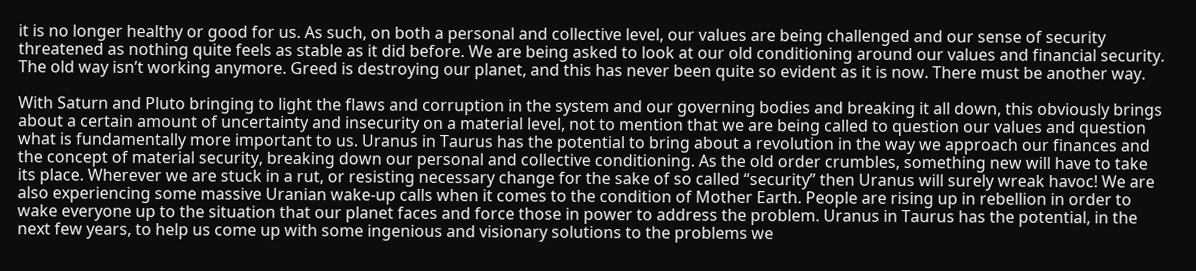it is no longer healthy or good for us. As such, on both a personal and collective level, our values are being challenged and our sense of security threatened as nothing quite feels as stable as it did before. We are being asked to look at our old conditioning around our values and financial security. The old way isn’t working anymore. Greed is destroying our planet, and this has never been quite so evident as it is now. There must be another way.

With Saturn and Pluto bringing to light the flaws and corruption in the system and our governing bodies and breaking it all down, this obviously brings about a certain amount of uncertainty and insecurity on a material level, not to mention that we are being called to question our values and question what is fundamentally more important to us. Uranus in Taurus has the potential to bring about a revolution in the way we approach our finances and the concept of material security, breaking down our personal and collective conditioning. As the old order crumbles, something new will have to take its place. Wherever we are stuck in a rut, or resisting necessary change for the sake of so called “security” then Uranus will surely wreak havoc! We are also experiencing some massive Uranian wake-up calls when it comes to the condition of Mother Earth. People are rising up in rebellion in order to wake everyone up to the situation that our planet faces and force those in power to address the problem. Uranus in Taurus has the potential, in the next few years, to help us come up with some ingenious and visionary solutions to the problems we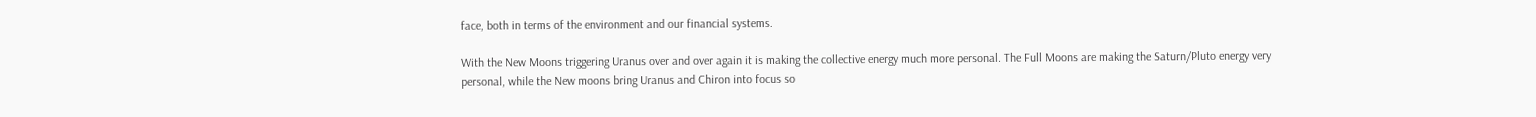face, both in terms of the environment and our financial systems.

With the New Moons triggering Uranus over and over again it is making the collective energy much more personal. The Full Moons are making the Saturn/Pluto energy very personal, while the New moons bring Uranus and Chiron into focus so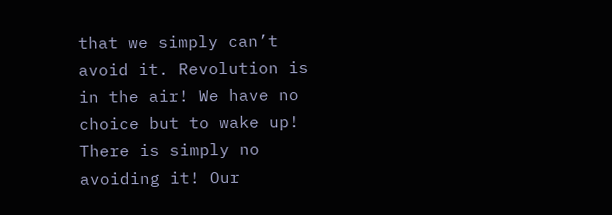that we simply can’t avoid it. Revolution is in the air! We have no choice but to wake up! There is simply no avoiding it! Our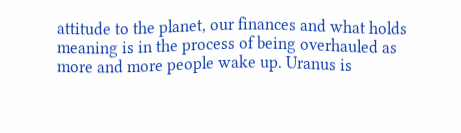attitude to the planet, our finances and what holds meaning is in the process of being overhauled as more and more people wake up. Uranus is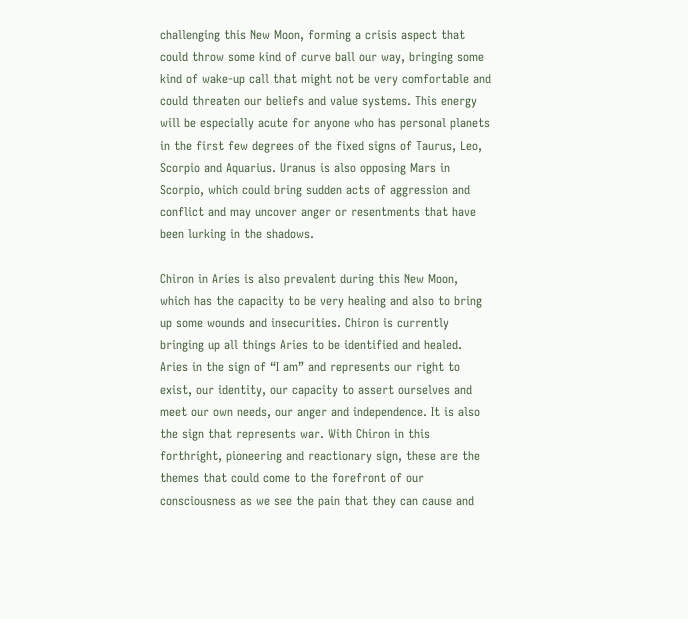challenging this New Moon, forming a crisis aspect that could throw some kind of curve ball our way, bringing some kind of wake-up call that might not be very comfortable and could threaten our beliefs and value systems. This energy will be especially acute for anyone who has personal planets in the first few degrees of the fixed signs of Taurus, Leo, Scorpio and Aquarius. Uranus is also opposing Mars in Scorpio, which could bring sudden acts of aggression and conflict and may uncover anger or resentments that have been lurking in the shadows.

Chiron in Aries is also prevalent during this New Moon, which has the capacity to be very healing and also to bring up some wounds and insecurities. Chiron is currently bringing up all things Aries to be identified and healed. Aries in the sign of “I am” and represents our right to exist, our identity, our capacity to assert ourselves and meet our own needs, our anger and independence. It is also the sign that represents war. With Chiron in this forthright, pioneering and reactionary sign, these are the themes that could come to the forefront of our consciousness as we see the pain that they can cause and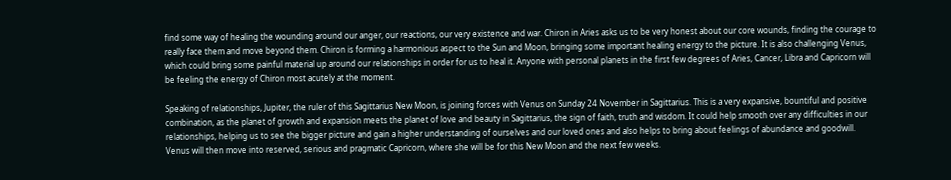find some way of healing the wounding around our anger, our reactions, our very existence and war. Chiron in Aries asks us to be very honest about our core wounds, finding the courage to really face them and move beyond them. Chiron is forming a harmonious aspect to the Sun and Moon, bringing some important healing energy to the picture. It is also challenging Venus, which could bring some painful material up around our relationships in order for us to heal it. Anyone with personal planets in the first few degrees of Aries, Cancer, Libra and Capricorn will be feeling the energy of Chiron most acutely at the moment.

Speaking of relationships, Jupiter, the ruler of this Sagittarius New Moon, is joining forces with Venus on Sunday 24 November in Sagittarius. This is a very expansive, bountiful and positive combination, as the planet of growth and expansion meets the planet of love and beauty in Sagittarius, the sign of faith, truth and wisdom. It could help smooth over any difficulties in our relationships, helping us to see the bigger picture and gain a higher understanding of ourselves and our loved ones and also helps to bring about feelings of abundance and goodwill. Venus will then move into reserved, serious and pragmatic Capricorn, where she will be for this New Moon and the next few weeks.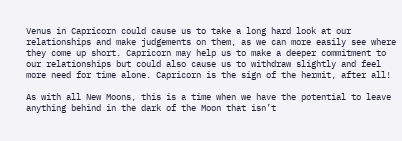Venus in Capricorn could cause us to take a long hard look at our relationships and make judgements on them, as we can more easily see where they come up short. Capricorn may help us to make a deeper commitment to our relationships but could also cause us to withdraw slightly and feel more need for time alone. Capricorn is the sign of the hermit, after all!

As with all New Moons, this is a time when we have the potential to leave anything behind in the dark of the Moon that isn’t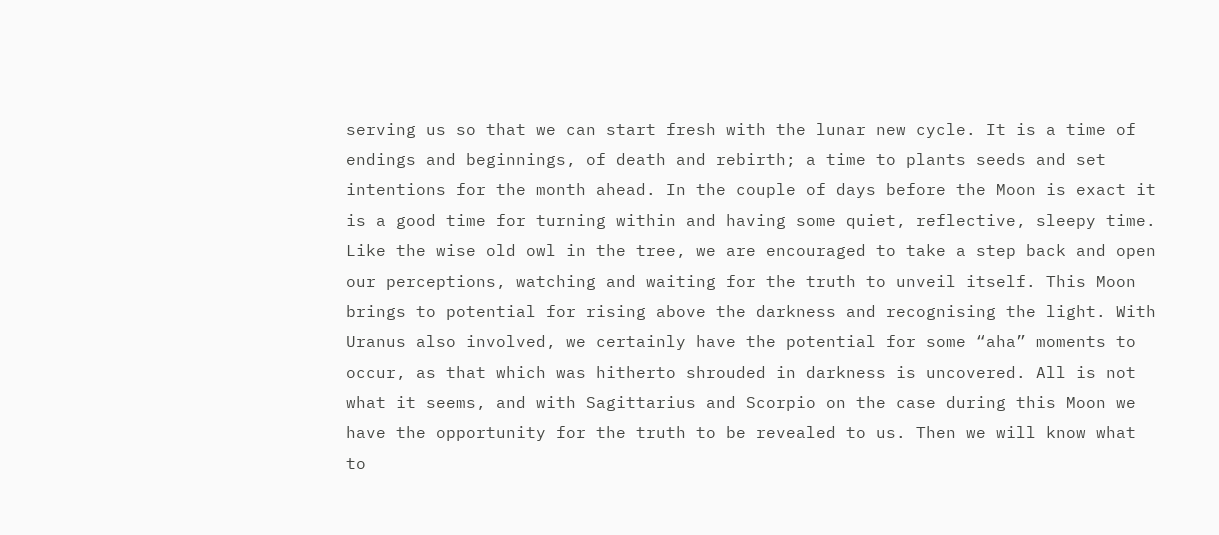serving us so that we can start fresh with the lunar new cycle. It is a time of endings and beginnings, of death and rebirth; a time to plants seeds and set intentions for the month ahead. In the couple of days before the Moon is exact it is a good time for turning within and having some quiet, reflective, sleepy time. Like the wise old owl in the tree, we are encouraged to take a step back and open our perceptions, watching and waiting for the truth to unveil itself. This Moon brings to potential for rising above the darkness and recognising the light. With Uranus also involved, we certainly have the potential for some “aha” moments to occur, as that which was hitherto shrouded in darkness is uncovered. All is not what it seems, and with Sagittarius and Scorpio on the case during this Moon we have the opportunity for the truth to be revealed to us. Then we will know what to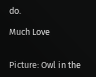do.

Much Love


Picture: Owl in the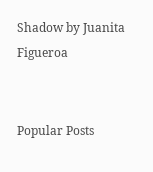Shadow by Juanita Figueroa


Popular Posts